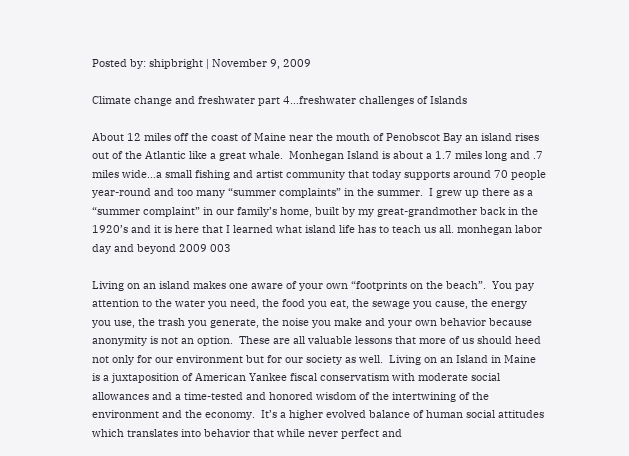Posted by: shipbright | November 9, 2009

Climate change and freshwater part 4…freshwater challenges of Islands

About 12 miles off the coast of Maine near the mouth of Penobscot Bay an island rises out of the Atlantic like a great whale.  Monhegan Island is about a 1.7 miles long and .7 miles wide…a small fishing and artist community that today supports around 70 people year-round and too many “summer complaints” in the summer.  I grew up there as a “summer complaint” in our family’s home, built by my great-grandmother back in the 1920’s and it is here that I learned what island life has to teach us all. monhegan labor day and beyond 2009 003

Living on an island makes one aware of your own “footprints on the beach”.  You pay attention to the water you need, the food you eat, the sewage you cause, the energy you use, the trash you generate, the noise you make and your own behavior because anonymity is not an option.  These are all valuable lessons that more of us should heed not only for our environment but for our society as well.  Living on an Island in Maine is a juxtaposition of American Yankee fiscal conservatism with moderate social allowances and a time-tested and honored wisdom of the intertwining of the environment and the economy.  It’s a higher evolved balance of human social attitudes which translates into behavior that while never perfect and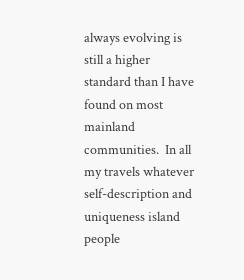always evolving is still a higher standard than I have found on most mainland communities.  In all my travels whatever self-description and uniqueness island people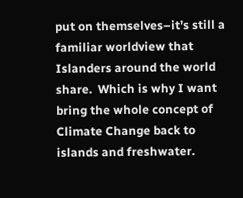put on themselves–it’s still a familiar worldview that Islanders around the world share.  Which is why I want bring the whole concept of Climate Change back to islands and freshwater.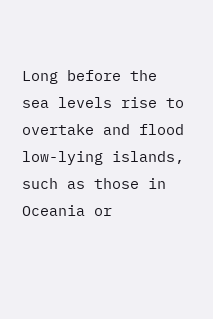Long before the sea levels rise to overtake and flood low-lying islands, such as those in Oceania or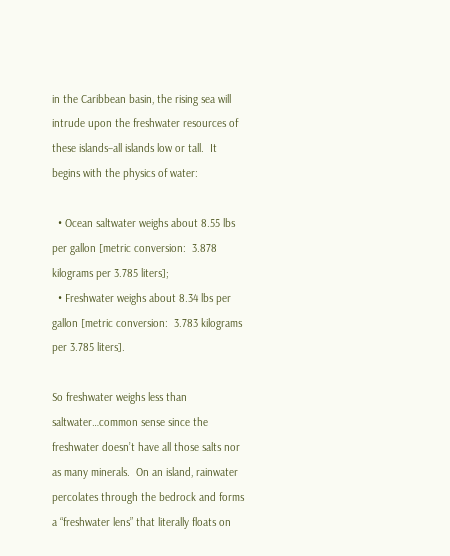in the Caribbean basin, the rising sea will intrude upon the freshwater resources of these islands–all islands low or tall.  It begins with the physics of water:

  • Ocean saltwater weighs about 8.55 lbs per gallon [metric conversion:  3.878 kilograms per 3.785 liters];
  • Freshwater weighs about 8.34 lbs per gallon [metric conversion:  3.783 kilograms per 3.785 liters].

So freshwater weighs less than saltwater…common sense since the freshwater doesn’t have all those salts nor as many minerals.  On an island, rainwater percolates through the bedrock and forms a “freshwater lens” that literally floats on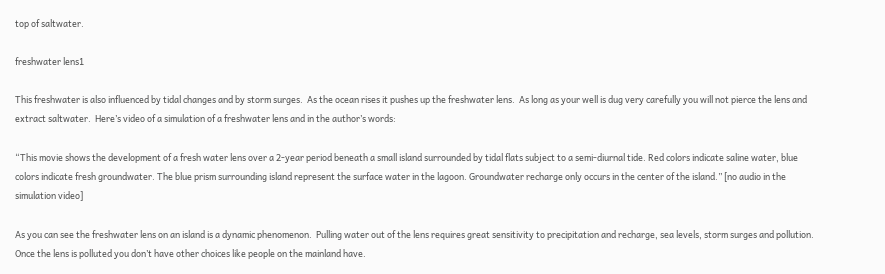top of saltwater.

freshwater lens1

This freshwater is also influenced by tidal changes and by storm surges.  As the ocean rises it pushes up the freshwater lens.  As long as your well is dug very carefully you will not pierce the lens and extract saltwater.  Here’s video of a simulation of a freshwater lens and in the author’s words:

“This movie shows the development of a fresh water lens over a 2-year period beneath a small island surrounded by tidal flats subject to a semi-diurnal tide. Red colors indicate saline water, blue colors indicate fresh groundwater. The blue prism surrounding island represent the surface water in the lagoon. Groundwater recharge only occurs in the center of the island.” [no audio in the simulation video]

As you can see the freshwater lens on an island is a dynamic phenomenon.  Pulling water out of the lens requires great sensitivity to precipitation and recharge, sea levels, storm surges and pollution.  Once the lens is polluted you don’t have other choices like people on the mainland have.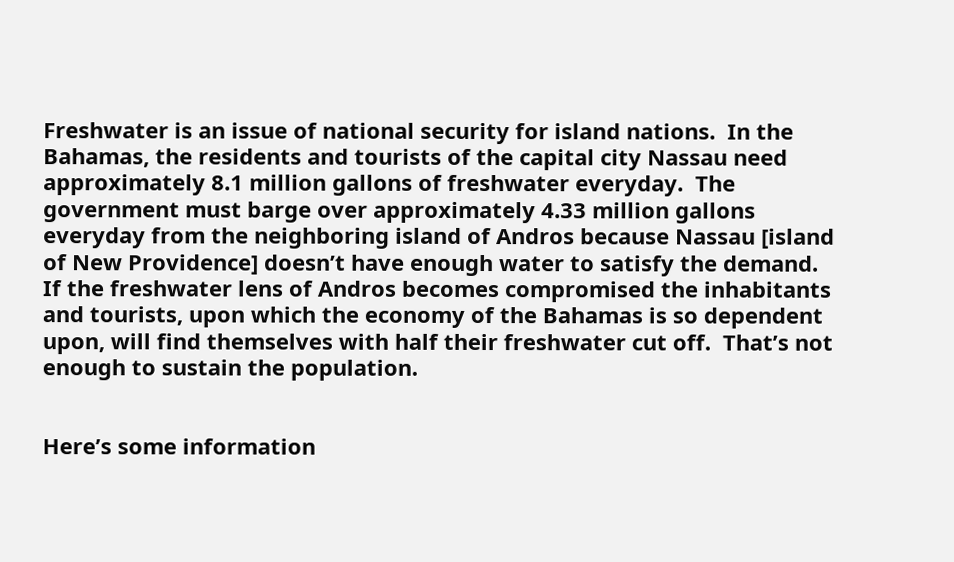Freshwater is an issue of national security for island nations.  In the Bahamas, the residents and tourists of the capital city Nassau need approximately 8.1 million gallons of freshwater everyday.  The government must barge over approximately 4.33 million gallons everyday from the neighboring island of Andros because Nassau [island of New Providence] doesn’t have enough water to satisfy the demand.  If the freshwater lens of Andros becomes compromised the inhabitants and tourists, upon which the economy of the Bahamas is so dependent upon, will find themselves with half their freshwater cut off.  That’s not enough to sustain the population.


Here’s some information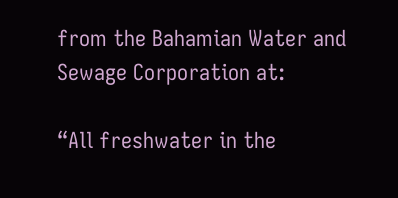from the Bahamian Water and Sewage Corporation at:

“All freshwater in the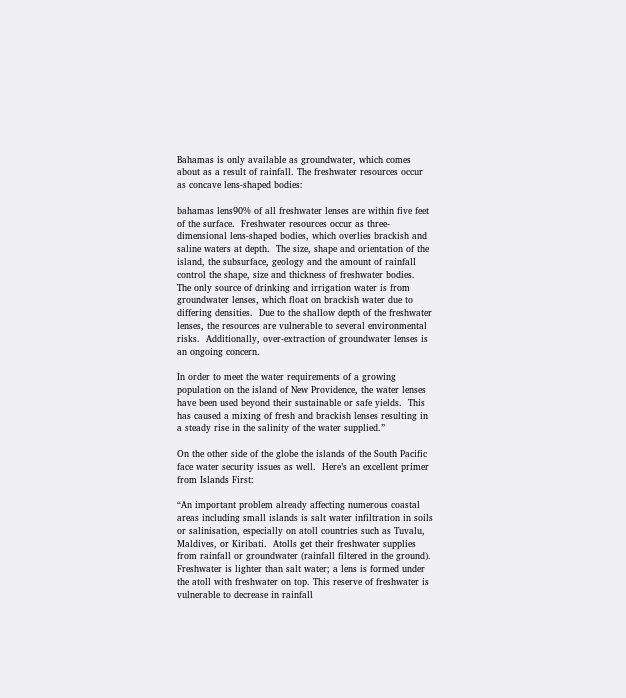Bahamas is only available as groundwater, which comes about as a result of rainfall. The freshwater resources occur as concave lens-shaped bodies:

bahamas lens90% of all freshwater lenses are within five feet of the surface.  Freshwater resources occur as three-dimensional lens-shaped bodies, which overlies brackish and saline waters at depth.  The size, shape and orientation of the island, the subsurface, geology and the amount of rainfall control the shape, size and thickness of freshwater bodies.  The only source of drinking and irrigation water is from groundwater lenses, which float on brackish water due to differing densities.  Due to the shallow depth of the freshwater lenses, the resources are vulnerable to several environmental risks.  Additionally, over-extraction of groundwater lenses is an ongoing concern.

In order to meet the water requirements of a growing population on the island of New Providence, the water lenses have been used beyond their sustainable or safe yields.  This has caused a mixing of fresh and brackish lenses resulting in a steady rise in the salinity of the water supplied.”

On the other side of the globe the islands of the South Pacific face water security issues as well.  Here’s an excellent primer from Islands First:

“An important problem already affecting numerous coastal areas including small islands is salt water infiltration in soils or salinisation, especially on atoll countries such as Tuvalu, Maldives, or Kiribati.  Atolls get their freshwater supplies from rainfall or groundwater (rainfall filtered in the ground). Freshwater is lighter than salt water; a lens is formed under the atoll with freshwater on top. This reserve of freshwater is vulnerable to decrease in rainfall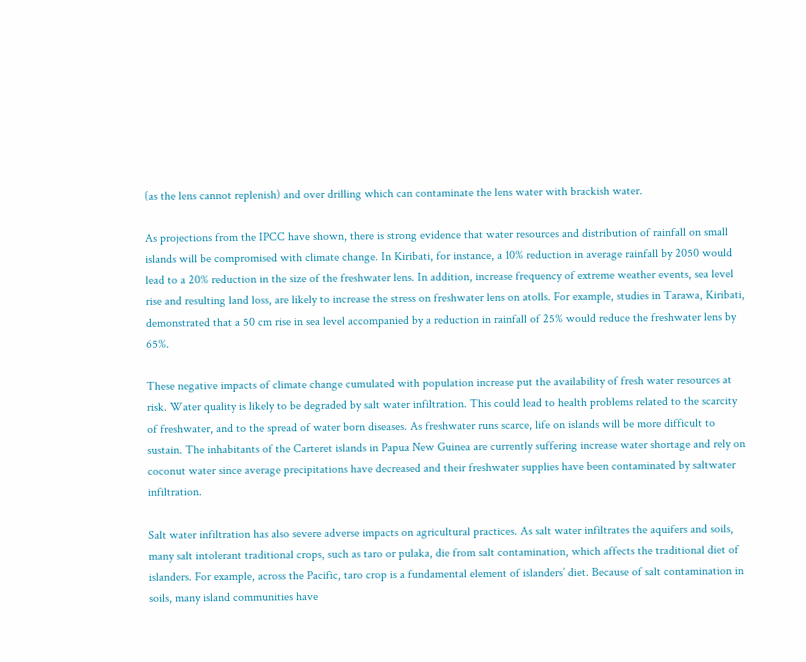(as the lens cannot replenish) and over drilling which can contaminate the lens water with brackish water.

As projections from the IPCC have shown, there is strong evidence that water resources and distribution of rainfall on small islands will be compromised with climate change. In Kiribati, for instance, a 10% reduction in average rainfall by 2050 would lead to a 20% reduction in the size of the freshwater lens. In addition, increase frequency of extreme weather events, sea level rise and resulting land loss, are likely to increase the stress on freshwater lens on atolls. For example, studies in Tarawa, Kiribati, demonstrated that a 50 cm rise in sea level accompanied by a reduction in rainfall of 25% would reduce the freshwater lens by 65%.

These negative impacts of climate change cumulated with population increase put the availability of fresh water resources at risk. Water quality is likely to be degraded by salt water infiltration. This could lead to health problems related to the scarcity of freshwater, and to the spread of water born diseases. As freshwater runs scarce, life on islands will be more difficult to sustain. The inhabitants of the Carteret islands in Papua New Guinea are currently suffering increase water shortage and rely on coconut water since average precipitations have decreased and their freshwater supplies have been contaminated by saltwater infiltration.

Salt water infiltration has also severe adverse impacts on agricultural practices. As salt water infiltrates the aquifers and soils, many salt intolerant traditional crops, such as taro or pulaka, die from salt contamination, which affects the traditional diet of islanders. For example, across the Pacific, taro crop is a fundamental element of islanders’ diet. Because of salt contamination in soils, many island communities have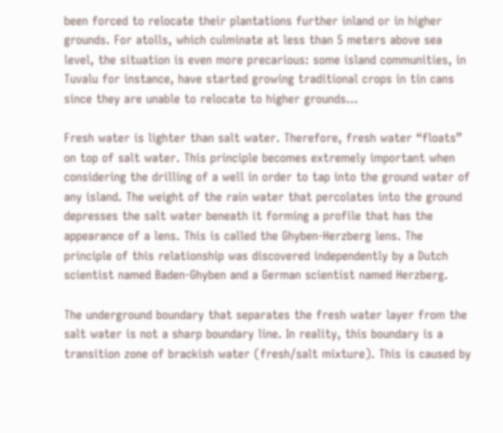been forced to relocate their plantations further inland or in higher grounds. For atolls, which culminate at less than 5 meters above sea level, the situation is even more precarious: some island communities, in Tuvalu for instance, have started growing traditional crops in tin cans since they are unable to relocate to higher grounds…

Fresh water is lighter than salt water. Therefore, fresh water “floats” on top of salt water. This principle becomes extremely important when considering the drilling of a well in order to tap into the ground water of any island. The weight of the rain water that percolates into the ground depresses the salt water beneath it forming a profile that has the appearance of a lens. This is called the Ghyben-Herzberg lens. The principle of this relationship was discovered independently by a Dutch scientist named Baden-Ghyben and a German scientist named Herzberg.

The underground boundary that separates the fresh water layer from the salt water is not a sharp boundary line. In reality, this boundary is a transition zone of brackish water (fresh/salt mixture). This is caused by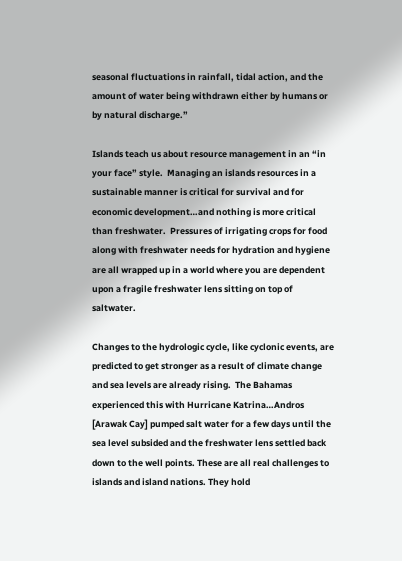seasonal fluctuations in rainfall, tidal action, and the amount of water being withdrawn either by humans or by natural discharge.”

Islands teach us about resource management in an “in your face” style.  Managing an islands resources in a sustainable manner is critical for survival and for economic development…and nothing is more critical than freshwater.  Pressures of irrigating crops for food along with freshwater needs for hydration and hygiene are all wrapped up in a world where you are dependent upon a fragile freshwater lens sitting on top of saltwater.

Changes to the hydrologic cycle, like cyclonic events, are predicted to get stronger as a result of climate change and sea levels are already rising.  The Bahamas experienced this with Hurricane Katrina…Andros [Arawak Cay] pumped salt water for a few days until the sea level subsided and the freshwater lens settled back down to the well points. These are all real challenges to islands and island nations. They hold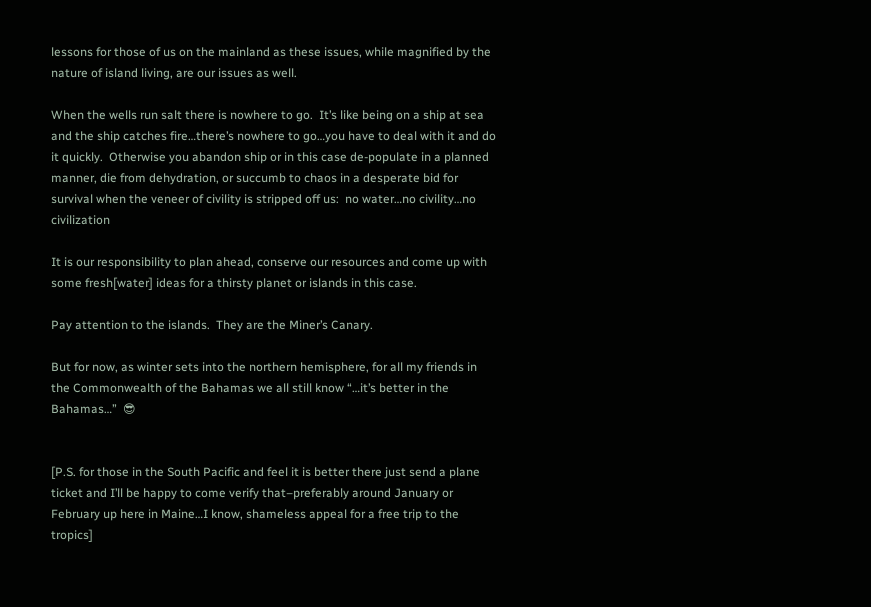lessons for those of us on the mainland as these issues, while magnified by the nature of island living, are our issues as well.

When the wells run salt there is nowhere to go.  It’s like being on a ship at sea and the ship catches fire…there’s nowhere to go…you have to deal with it and do it quickly.  Otherwise you abandon ship or in this case de-populate in a planned manner, die from dehydration, or succumb to chaos in a desperate bid for survival when the veneer of civility is stripped off us:  no water…no civility…no civilization

It is our responsibility to plan ahead, conserve our resources and come up with some fresh[water] ideas for a thirsty planet or islands in this case.

Pay attention to the islands.  They are the Miner’s Canary.

But for now, as winter sets into the northern hemisphere, for all my friends in the Commonwealth of the Bahamas we all still know “…it’s better in the Bahamas…”  😎


[P.S. for those in the South Pacific and feel it is better there just send a plane ticket and I’ll be happy to come verify that–preferably around January or February up here in Maine…I know, shameless appeal for a free trip to the tropics]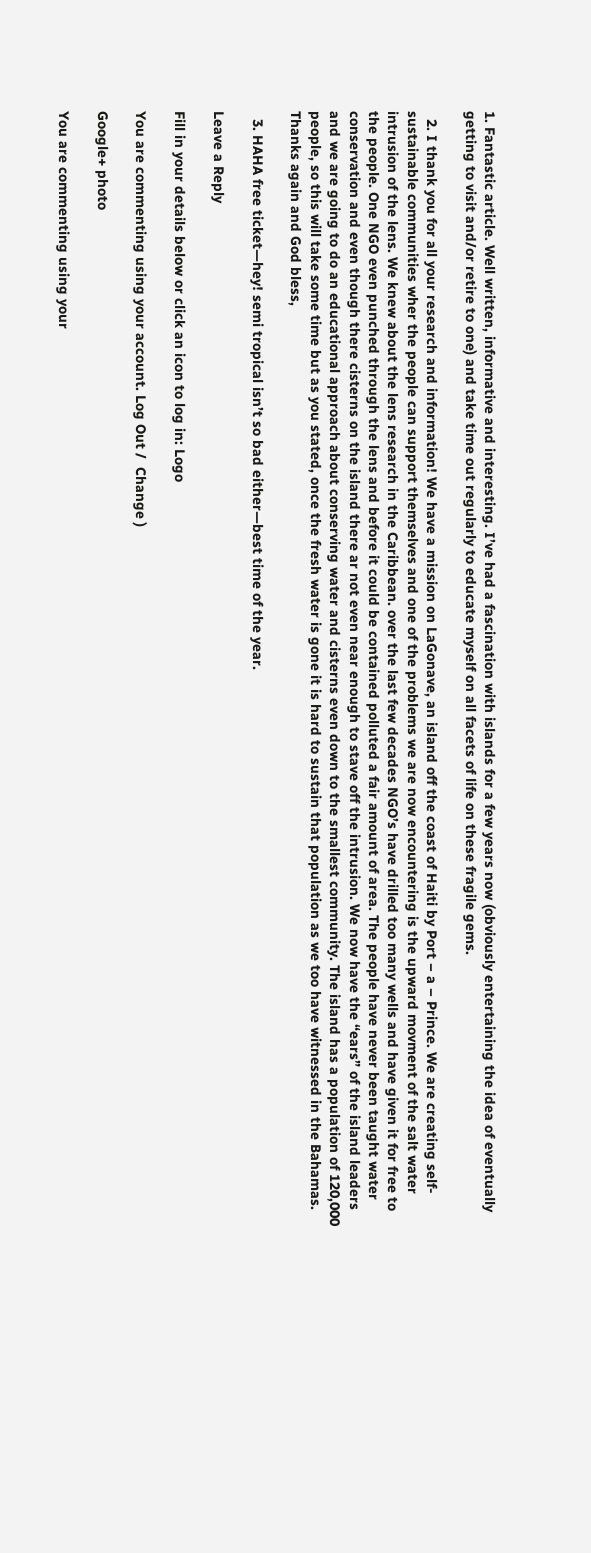1. Fantastic article. Well written, informative and interesting. I’ve had a fascination with islands for a few years now (obviously entertaining the idea of eventually getting to visit and/or retire to one) and take time out regularly to educate myself on all facets of life on these fragile gems.

  2. I thank you for all your research and information! We have a mission on LaGonave, an island off the coast of Haiti by Port – a – Prince. We are creating self-sustainable communities wher the people can support themselves and one of the problems we are now encountering is the upward movment of the salt water intrusion of the lens. We knew about the lens research in the Caribbean. over the last few decades NGO’s have drilled too many wells and have given it for free to the people. One NGO even punched through the lens and before it could be contained polluted a fair amount of area. The people have never been taught water conservation and even though there cisterns on the island there ar not even near enough to stave off the intrusion. We now have the “ears” of the island leaders and we are going to do an educational approach about conserving water and cisterns even down to the smallest community. The island has a population of 120,000 people, so this will take some time but as you stated, once the fresh water is gone it is hard to sustain that population as we too have witnessed in the Bahamas. Thanks again and God bless,

  3. HAHA free ticket—hey! semi tropical isn’t so bad either—best time of the year.

Leave a Reply

Fill in your details below or click an icon to log in: Logo

You are commenting using your account. Log Out /  Change )

Google+ photo

You are commenting using your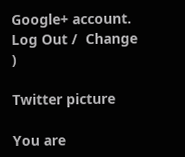Google+ account. Log Out /  Change )

Twitter picture

You are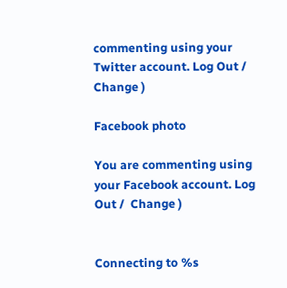commenting using your Twitter account. Log Out /  Change )

Facebook photo

You are commenting using your Facebook account. Log Out /  Change )


Connecting to %s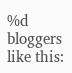%d bloggers like this: